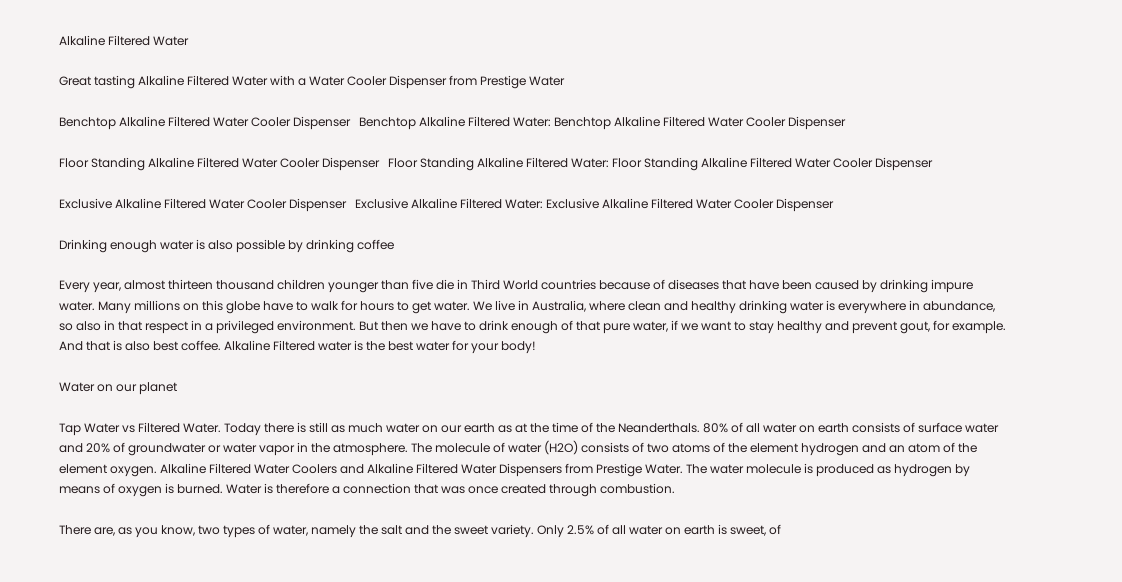Alkaline Filtered Water

Great tasting Alkaline Filtered Water with a Water Cooler Dispenser from Prestige Water

Benchtop Alkaline Filtered Water Cooler Dispenser   Benchtop Alkaline Filtered Water: Benchtop Alkaline Filtered Water Cooler Dispenser

Floor Standing Alkaline Filtered Water Cooler Dispenser   Floor Standing Alkaline Filtered Water: Floor Standing Alkaline Filtered Water Cooler Dispenser

Exclusive Alkaline Filtered Water Cooler Dispenser   Exclusive Alkaline Filtered Water: Exclusive Alkaline Filtered Water Cooler Dispenser

Drinking enough water is also possible by drinking coffee

Every year, almost thirteen thousand children younger than five die in Third World countries because of diseases that have been caused by drinking impure water. Many millions on this globe have to walk for hours to get water. We live in Australia, where clean and healthy drinking water is everywhere in abundance, so also in that respect in a privileged environment. But then we have to drink enough of that pure water, if we want to stay healthy and prevent gout, for example. And that is also best coffee. Alkaline Filtered water is the best water for your body!

Water on our planet

Tap Water vs Filtered Water. Today there is still as much water on our earth as at the time of the Neanderthals. 80% of all water on earth consists of surface water and 20% of groundwater or water vapor in the atmosphere. The molecule of water (H2O) consists of two atoms of the element hydrogen and an atom of the element oxygen. Alkaline Filtered Water Coolers and Alkaline Filtered Water Dispensers from Prestige Water. The water molecule is produced as hydrogen by means of oxygen is burned. Water is therefore a connection that was once created through combustion.

There are, as you know, two types of water, namely the salt and the sweet variety. Only 2.5% of all water on earth is sweet, of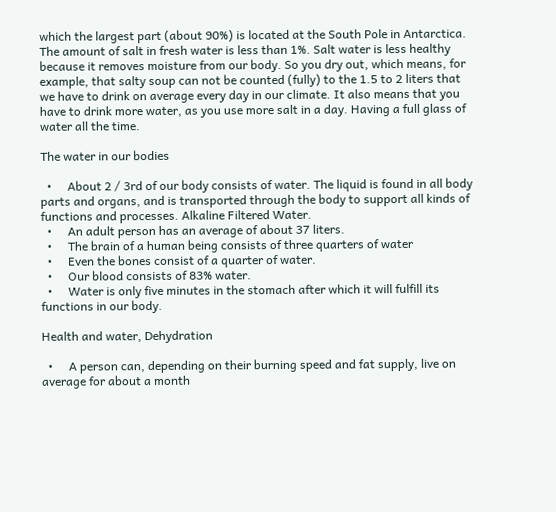which the largest part (about 90%) is located at the South Pole in Antarctica. The amount of salt in fresh water is less than 1%. Salt water is less healthy because it removes moisture from our body. So you dry out, which means, for example, that salty soup can not be counted (fully) to the 1.5 to 2 liters that we have to drink on average every day in our climate. It also means that you have to drink more water, as you use more salt in a day. Having a full glass of water all the time.

The water in our bodies

  •     About 2 / 3rd of our body consists of water. The liquid is found in all body parts and organs, and is transported through the body to support all kinds of functions and processes. Alkaline Filtered Water.
  •     An adult person has an average of about 37 liters.
  •     The brain of a human being consists of three quarters of water
  •     Even the bones consist of a quarter of water.
  •     Our blood consists of 83% water.
  •     Water is only five minutes in the stomach after which it will fulfill its functions in our body.

Health and water, Dehydration

  •     A person can, depending on their burning speed and fat supply, live on average for about a month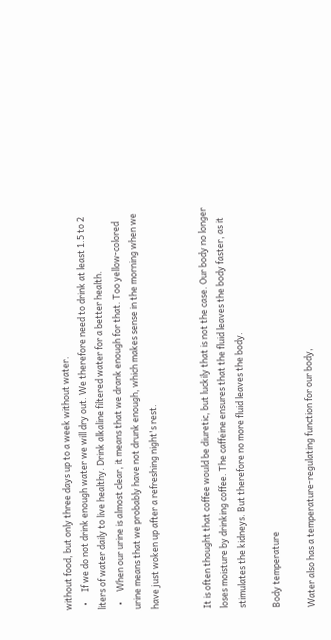without food, but only three days up to a week without water.
  •     If we do not drink enough water we will dry out. We therefore need to drink at least 1.5 to 2 liters of water daily to live healthy. Drink alkaline filtered water for a better health.
  •     When our urine is almost clear, it means that we drank enough for that. Too yellow-colored urine means that we probably have not drunk enough, which makes sense in the morning when we have just woken up after a refreshing night's rest.


It is often thought that coffee would be diuretic, but luckily that is not the case. Our body no longer loses moisture by drinking coffee. The caffeine ensures that the fluid leaves the body faster, as it stimulates the kidneys. But therefore no more fluid leaves the body.

Body temperature

Water also has a temperature-regulating function for our body,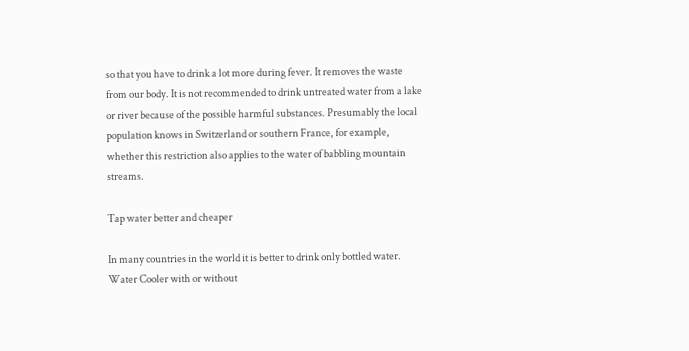so that you have to drink a lot more during fever. It removes the waste from our body. It is not recommended to drink untreated water from a lake or river because of the possible harmful substances. Presumably the local population knows in Switzerland or southern France, for example, whether this restriction also applies to the water of babbling mountain streams.

Tap water better and cheaper

In many countries in the world it is better to drink only bottled water. Water Cooler with or without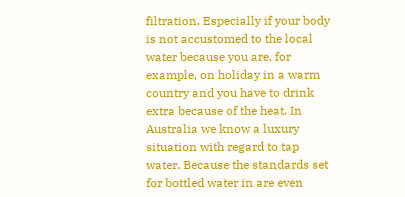filtration. Especially if your body is not accustomed to the local water because you are, for example, on holiday in a warm country and you have to drink extra because of the heat. In Australia we know a luxury situation with regard to tap water. Because the standards set for bottled water in are even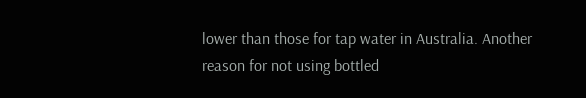lower than those for tap water in Australia. Another reason for not using bottled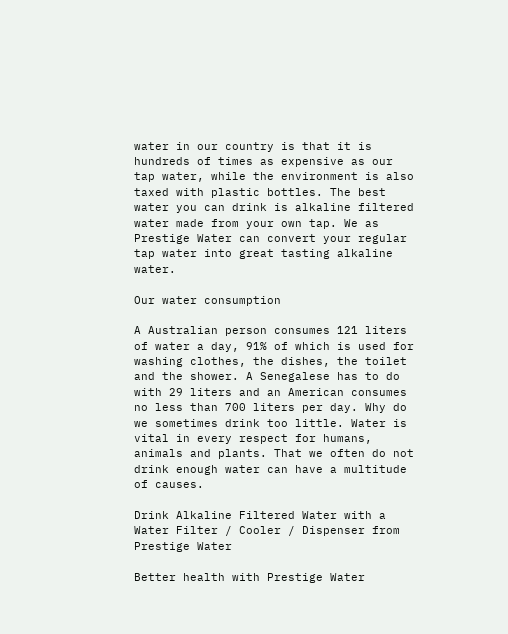water in our country is that it is hundreds of times as expensive as our tap water, while the environment is also taxed with plastic bottles. The best water you can drink is alkaline filtered water made from your own tap. We as Prestige Water can convert your regular tap water into great tasting alkaline water.

Our water consumption

A Australian person consumes 121 liters of water a day, 91% of which is used for washing clothes, the dishes, the toilet and the shower. A Senegalese has to do with 29 liters and an American consumes no less than 700 liters per day. Why do we sometimes drink too little. Water is vital in every respect for humans, animals and plants. That we often do not drink enough water can have a multitude of causes.

Drink Alkaline Filtered Water with a Water Filter / Cooler / Dispenser from Prestige Water

Better health with Prestige Water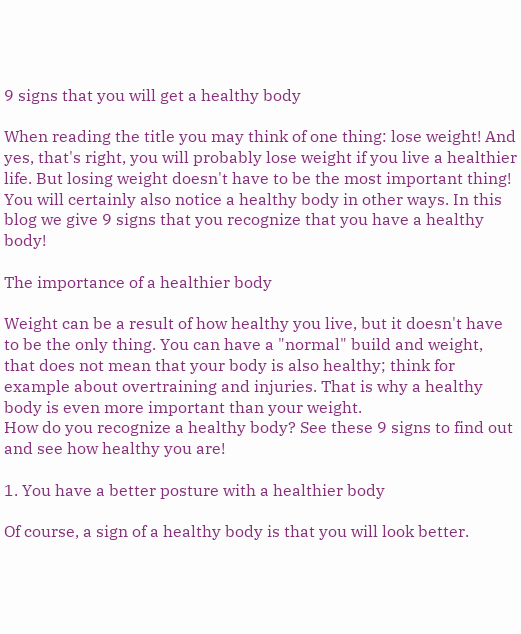9 signs that you will get a healthy body

When reading the title you may think of one thing: lose weight! And yes, that's right, you will probably lose weight if you live a healthier life. But losing weight doesn't have to be the most important thing! You will certainly also notice a healthy body in other ways. In this blog we give 9 signs that you recognize that you have a healthy body!

The importance of a healthier body

Weight can be a result of how healthy you live, but it doesn't have to be the only thing. You can have a "normal" build and weight, that does not mean that your body is also healthy; think for example about overtraining and injuries. That is why a healthy body is even more important than your weight.
How do you recognize a healthy body? See these 9 signs to find out and see how healthy you are!

1. You have a better posture with a healthier body

Of course, a sign of a healthy body is that you will look better.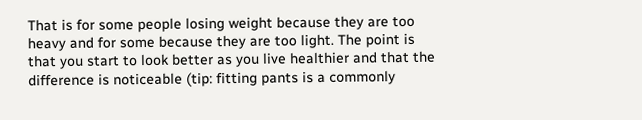That is for some people losing weight because they are too heavy and for some because they are too light. The point is that you start to look better as you live healthier and that the difference is noticeable (tip: fitting pants is a commonly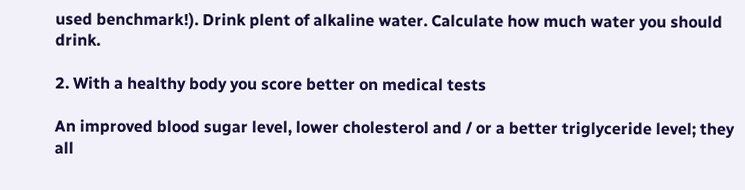used benchmark!). Drink plent of alkaline water. Calculate how much water you should drink.

2. With a healthy body you score better on medical tests

An improved blood sugar level, lower cholesterol and / or a better triglyceride level; they all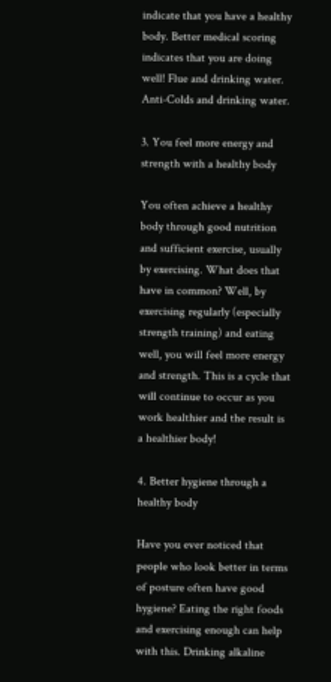indicate that you have a healthy body. Better medical scoring indicates that you are doing well! Flue and drinking water. Anti-Colds and drinking water.

3. You feel more energy and strength with a healthy body

You often achieve a healthy body through good nutrition and sufficient exercise, usually by exercising. What does that have in common? Well, by exercising regularly (especially strength training) and eating well, you will feel more energy and strength. This is a cycle that will continue to occur as you work healthier and the result is a healthier body!

4. Better hygiene through a healthy body

Have you ever noticed that people who look better in terms of posture often have good hygiene? Eating the right foods and exercising enough can help with this. Drinking alkaline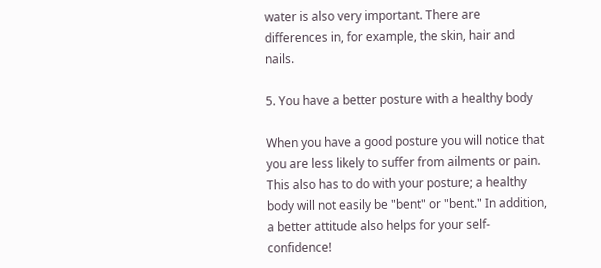water is also very important. There are differences in, for example, the skin, hair and nails.

5. You have a better posture with a healthy body

When you have a good posture you will notice that you are less likely to suffer from ailments or pain. This also has to do with your posture; a healthy body will not easily be "bent" or "bent." In addition, a better attitude also helps for your self-confidence!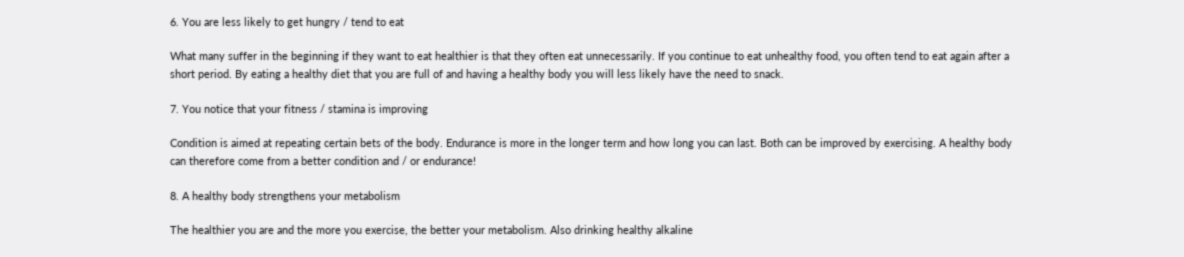6. You are less likely to get hungry / tend to eat

What many suffer in the beginning if they want to eat healthier is that they often eat unnecessarily. If you continue to eat unhealthy food, you often tend to eat again after a short period. By eating a healthy diet that you are full of and having a healthy body you will less likely have the need to snack.

7. You notice that your fitness / stamina is improving

Condition is aimed at repeating certain bets of the body. Endurance is more in the longer term and how long you can last. Both can be improved by exercising. A healthy body can therefore come from a better condition and / or endurance!

8. A healthy body strengthens your metabolism

The healthier you are and the more you exercise, the better your metabolism. Also drinking healthy alkaline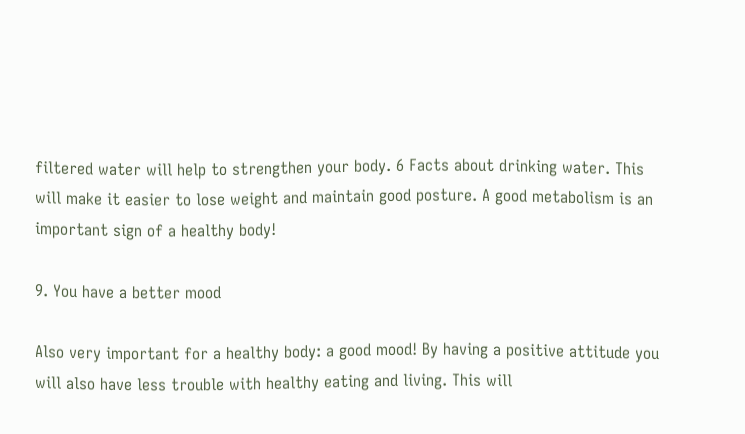filtered water will help to strengthen your body. 6 Facts about drinking water. This will make it easier to lose weight and maintain good posture. A good metabolism is an important sign of a healthy body!

9. You have a better mood

Also very important for a healthy body: a good mood! By having a positive attitude you will also have less trouble with healthy eating and living. This will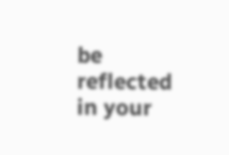be reflected in your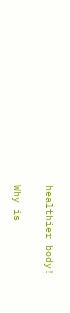healthier body!

Why is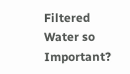Filtered Water so Important?